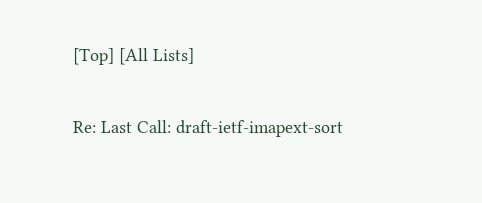[Top] [All Lists]

Re: Last Call: draft-ietf-imapext-sort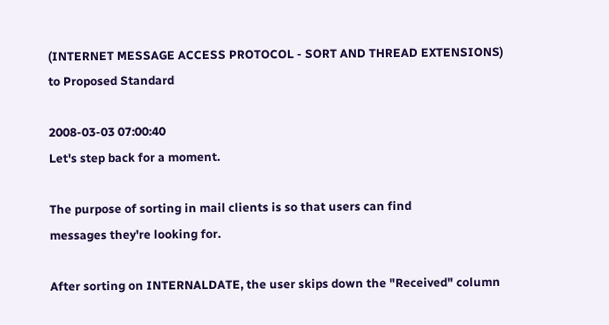(INTERNET MESSAGE ACCESS PROTOCOL - SORT AND THREAD EXTENSIONS) to Proposed Standard

2008-03-03 07:00:40
Let's step back for a moment.

The purpose of sorting in mail clients is so that users can find
messages they're looking for.

After sorting on INTERNALDATE, the user skips down the "Received" column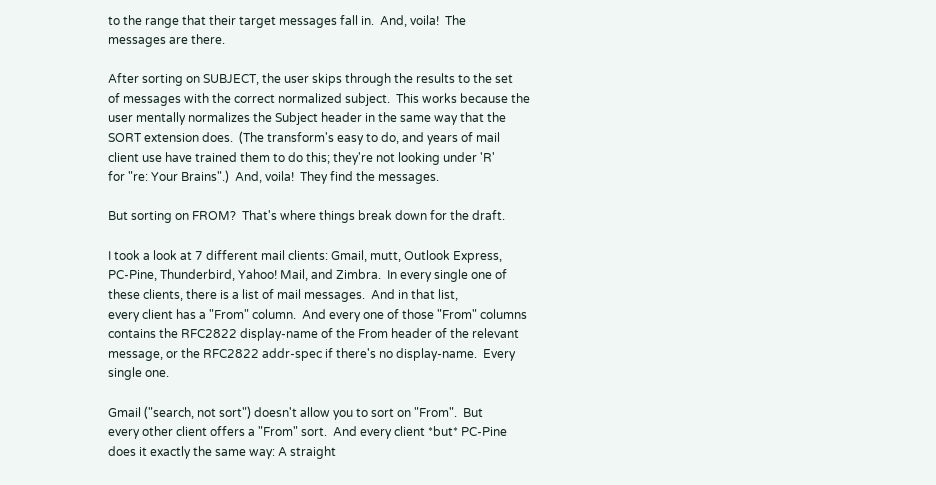to the range that their target messages fall in.  And, voila!  The
messages are there.

After sorting on SUBJECT, the user skips through the results to the set
of messages with the correct normalized subject.  This works because the
user mentally normalizes the Subject header in the same way that the
SORT extension does.  (The transform's easy to do, and years of mail
client use have trained them to do this; they're not looking under 'R'
for "re: Your Brains".)  And, voila!  They find the messages.

But sorting on FROM?  That's where things break down for the draft.

I took a look at 7 different mail clients: Gmail, mutt, Outlook Express,
PC-Pine, Thunderbird, Yahoo! Mail, and Zimbra.  In every single one of
these clients, there is a list of mail messages.  And in that list,
every client has a "From" column.  And every one of those "From" columns
contains the RFC2822 display-name of the From header of the relevant
message, or the RFC2822 addr-spec if there's no display-name.  Every
single one.

Gmail ("search, not sort") doesn't allow you to sort on "From".  But
every other client offers a "From" sort.  And every client *but* PC-Pine
does it exactly the same way: A straight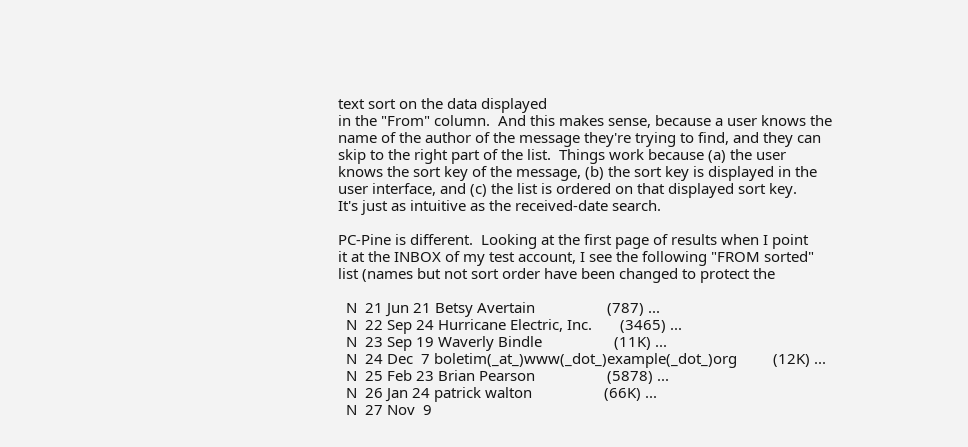text sort on the data displayed
in the "From" column.  And this makes sense, because a user knows the
name of the author of the message they're trying to find, and they can
skip to the right part of the list.  Things work because (a) the user
knows the sort key of the message, (b) the sort key is displayed in the
user interface, and (c) the list is ordered on that displayed sort key.
It's just as intuitive as the received-date search.

PC-Pine is different.  Looking at the first page of results when I point
it at the INBOX of my test account, I see the following "FROM sorted"
list (names but not sort order have been changed to protect the

  N  21 Jun 21 Betsy Avertain                  (787) ...
  N  22 Sep 24 Hurricane Electric, Inc.       (3465) ...
  N  23 Sep 19 Waverly Bindle                  (11K) ...
  N  24 Dec  7 boletim(_at_)www(_dot_)example(_dot_)org         (12K) ...
  N  25 Feb 23 Brian Pearson                  (5878) ...
  N  26 Jan 24 patrick walton                  (66K) ...
  N  27 Nov  9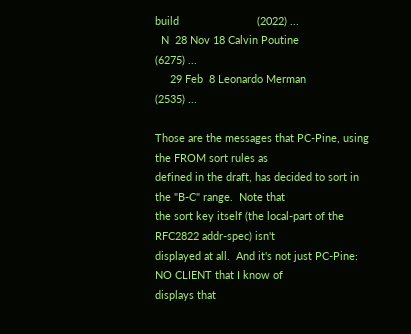build                          (2022) ...
  N  28 Nov 18 Calvin Poutine                 (6275) ...
     29 Feb  8 Leonardo Merman                (2535) ...

Those are the messages that PC-Pine, using the FROM sort rules as
defined in the draft, has decided to sort in the "B-C" range.  Note that
the sort key itself (the local-part of the RFC2822 addr-spec) isn't
displayed at all.  And it's not just PC-Pine: NO CLIENT that I know of
displays that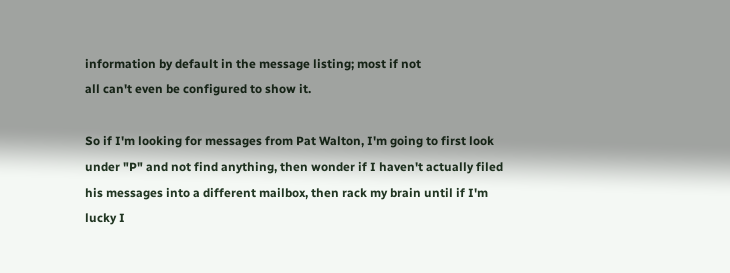information by default in the message listing; most if not
all can't even be configured to show it.

So if I'm looking for messages from Pat Walton, I'm going to first look
under "P" and not find anything, then wonder if I haven't actually filed
his messages into a different mailbox, then rack my brain until if I'm
lucky I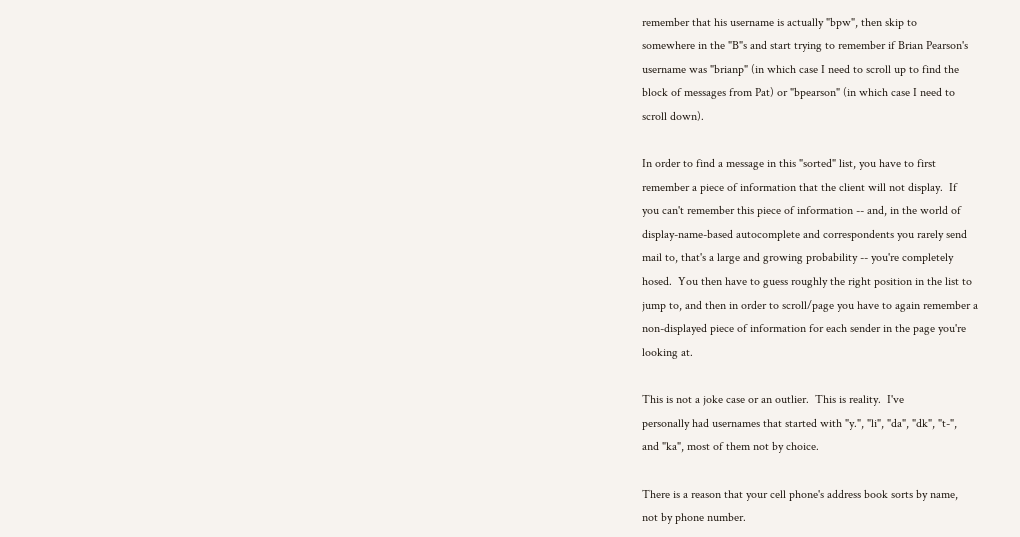remember that his username is actually "bpw", then skip to
somewhere in the "B"s and start trying to remember if Brian Pearson's
username was "brianp" (in which case I need to scroll up to find the
block of messages from Pat) or "bpearson" (in which case I need to
scroll down).

In order to find a message in this "sorted" list, you have to first
remember a piece of information that the client will not display.  If
you can't remember this piece of information -- and, in the world of
display-name-based autocomplete and correspondents you rarely send
mail to, that's a large and growing probability -- you're completely
hosed.  You then have to guess roughly the right position in the list to
jump to, and then in order to scroll/page you have to again remember a
non-displayed piece of information for each sender in the page you're
looking at.

This is not a joke case or an outlier.  This is reality.  I've
personally had usernames that started with "y.", "li", "da", "dk", "t-",
and "ka", most of them not by choice.

There is a reason that your cell phone's address book sorts by name,
not by phone number.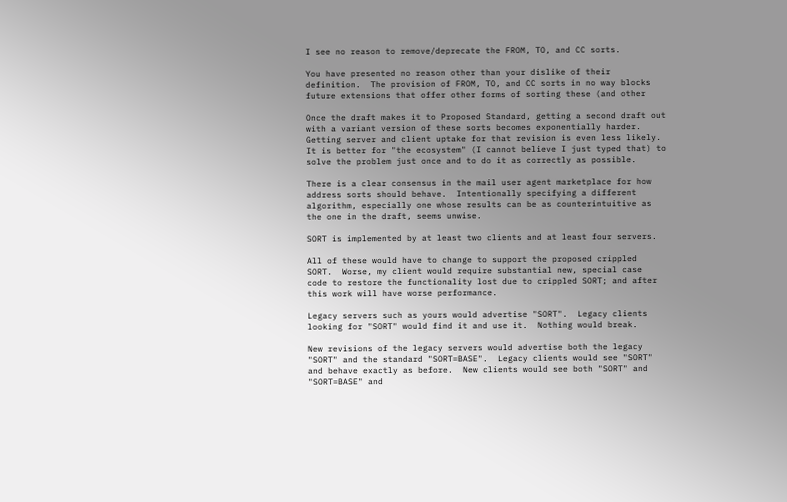I see no reason to remove/deprecate the FROM, TO, and CC sorts.

You have presented no reason other than your dislike of their
definition.  The provision of FROM, TO, and CC sorts in no way blocks
future extensions that offer other forms of sorting these (and other

Once the draft makes it to Proposed Standard, getting a second draft out
with a variant version of these sorts becomes exponentially harder.
Getting server and client uptake for that revision is even less likely.
It is better for "the ecosystem" (I cannot believe I just typed that) to
solve the problem just once and to do it as correctly as possible.

There is a clear consensus in the mail user agent marketplace for how
address sorts should behave.  Intentionally specifying a different
algorithm, especially one whose results can be as counterintuitive as
the one in the draft, seems unwise.

SORT is implemented by at least two clients and at least four servers.

All of these would have to change to support the proposed crippled
SORT.  Worse, my client would require substantial new, special case
code to restore the functionality lost due to crippled SORT; and after
this work will have worse performance.

Legacy servers such as yours would advertise "SORT".  Legacy clients
looking for "SORT" would find it and use it.  Nothing would break.

New revisions of the legacy servers would advertise both the legacy
"SORT" and the standard "SORT=BASE".  Legacy clients would see "SORT"
and behave exactly as before.  New clients would see both "SORT" and
"SORT=BASE" and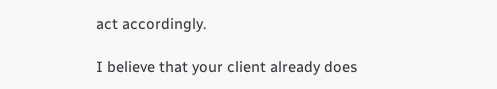act accordingly.

I believe that your client already does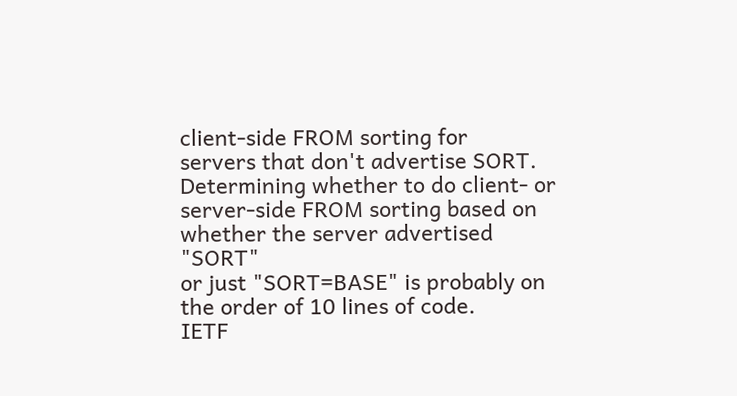client-side FROM sorting for
servers that don't advertise SORT.  Determining whether to do client- or
server-side FROM sorting based on whether the server advertised "SORT"
or just "SORT=BASE" is probably on the order of 10 lines of code.
IETF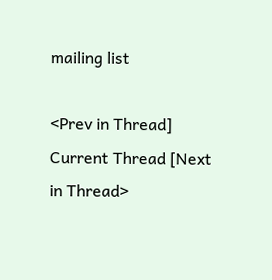mailing list

<Prev in Thread] Current Thread [Next in Thread>